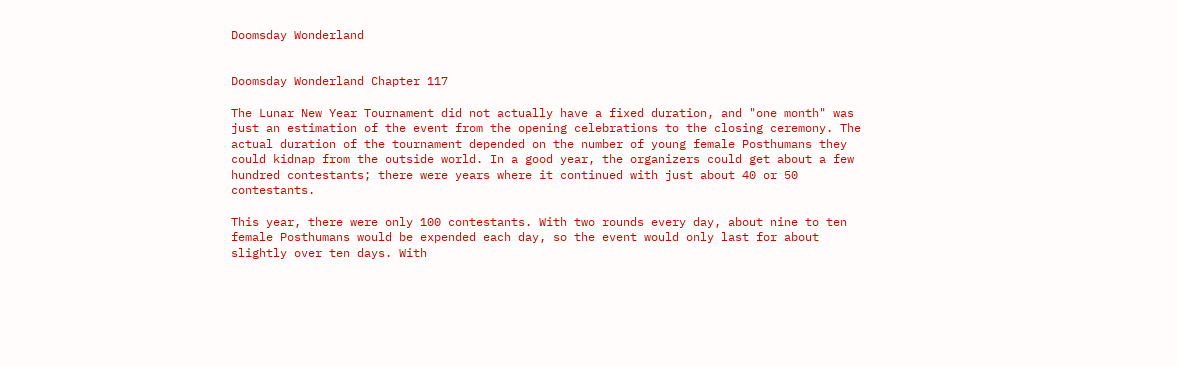Doomsday Wonderland


Doomsday Wonderland Chapter 117

The Lunar New Year Tournament did not actually have a fixed duration, and "one month" was just an estimation of the event from the opening celebrations to the closing ceremony. The actual duration of the tournament depended on the number of young female Posthumans they could kidnap from the outside world. In a good year, the organizers could get about a few hundred contestants; there were years where it continued with just about 40 or 50 contestants.

This year, there were only 100 contestants. With two rounds every day, about nine to ten female Posthumans would be expended each day, so the event would only last for about slightly over ten days. With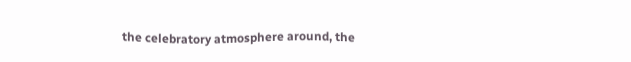the celebratory atmosphere around, the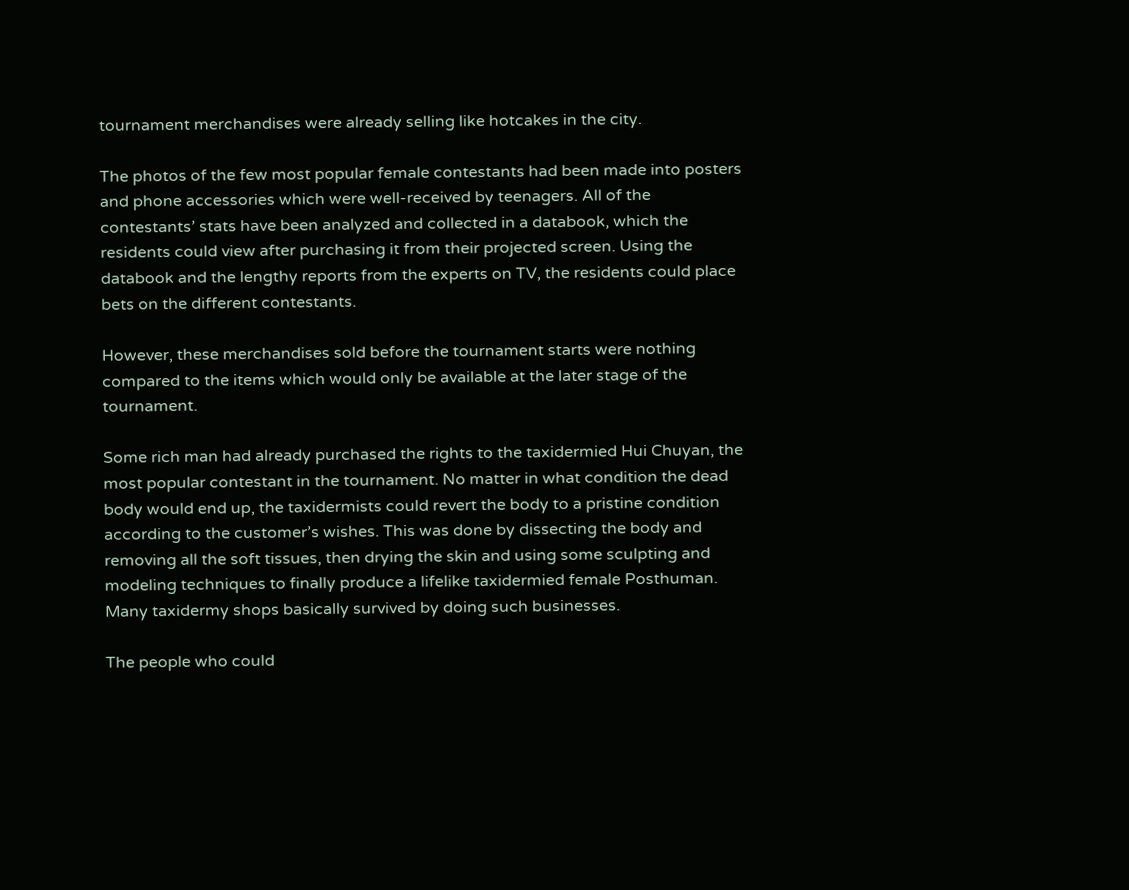tournament merchandises were already selling like hotcakes in the city.

The photos of the few most popular female contestants had been made into posters and phone accessories which were well-received by teenagers. All of the contestants’ stats have been analyzed and collected in a databook, which the residents could view after purchasing it from their projected screen. Using the databook and the lengthy reports from the experts on TV, the residents could place bets on the different contestants.

However, these merchandises sold before the tournament starts were nothing compared to the items which would only be available at the later stage of the tournament.

Some rich man had already purchased the rights to the taxidermied Hui Chuyan, the most popular contestant in the tournament. No matter in what condition the dead body would end up, the taxidermists could revert the body to a pristine condition according to the customer’s wishes. This was done by dissecting the body and removing all the soft tissues, then drying the skin and using some sculpting and modeling techniques to finally produce a lifelike taxidermied female Posthuman. Many taxidermy shops basically survived by doing such businesses.

The people who could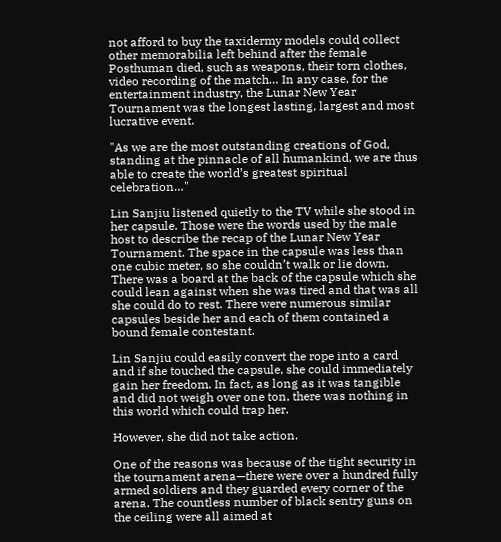not afford to buy the taxidermy models could collect other memorabilia left behind after the female Posthuman died, such as weapons, their torn clothes, video recording of the match… In any case, for the entertainment industry, the Lunar New Year Tournament was the longest lasting, largest and most lucrative event.

"As we are the most outstanding creations of God, standing at the pinnacle of all humankind, we are thus able to create the world’s greatest spiritual celebration…"

Lin Sanjiu listened quietly to the TV while she stood in her capsule. Those were the words used by the male host to describe the recap of the Lunar New Year Tournament. The space in the capsule was less than one cubic meter, so she couldn’t walk or lie down. There was a board at the back of the capsule which she could lean against when she was tired and that was all she could do to rest. There were numerous similar capsules beside her and each of them contained a bound female contestant.

Lin Sanjiu could easily convert the rope into a card and if she touched the capsule, she could immediately gain her freedom. In fact, as long as it was tangible and did not weigh over one ton, there was nothing in this world which could trap her.

However, she did not take action.

One of the reasons was because of the tight security in the tournament arena—there were over a hundred fully armed soldiers and they guarded every corner of the arena. The countless number of black sentry guns on the ceiling were all aimed at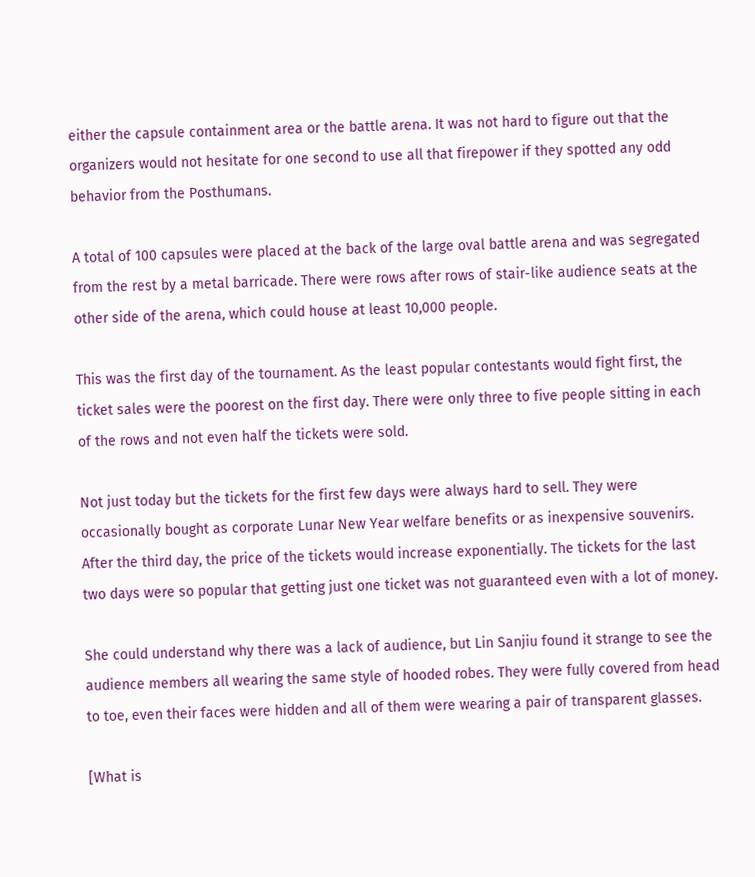either the capsule containment area or the battle arena. It was not hard to figure out that the organizers would not hesitate for one second to use all that firepower if they spotted any odd behavior from the Posthumans.

A total of 100 capsules were placed at the back of the large oval battle arena and was segregated from the rest by a metal barricade. There were rows after rows of stair-like audience seats at the other side of the arena, which could house at least 10,000 people.

This was the first day of the tournament. As the least popular contestants would fight first, the ticket sales were the poorest on the first day. There were only three to five people sitting in each of the rows and not even half the tickets were sold.

Not just today but the tickets for the first few days were always hard to sell. They were occasionally bought as corporate Lunar New Year welfare benefits or as inexpensive souvenirs. After the third day, the price of the tickets would increase exponentially. The tickets for the last two days were so popular that getting just one ticket was not guaranteed even with a lot of money.

She could understand why there was a lack of audience, but Lin Sanjiu found it strange to see the audience members all wearing the same style of hooded robes. They were fully covered from head to toe, even their faces were hidden and all of them were wearing a pair of transparent glasses.

[What is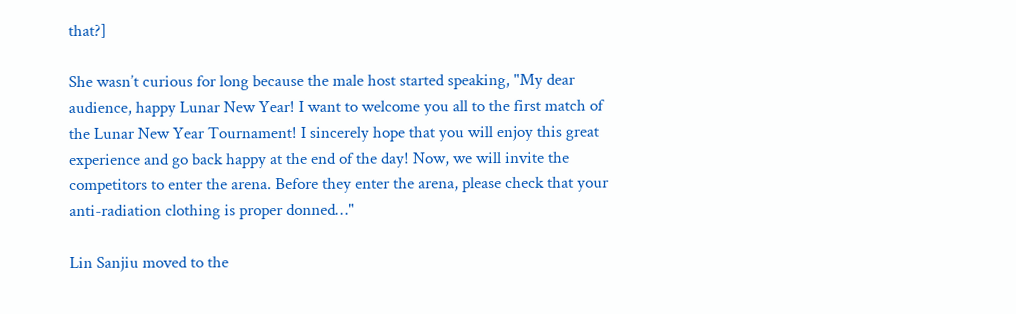that?]

She wasn’t curious for long because the male host started speaking, "My dear audience, happy Lunar New Year! I want to welcome you all to the first match of the Lunar New Year Tournament! I sincerely hope that you will enjoy this great experience and go back happy at the end of the day! Now, we will invite the competitors to enter the arena. Before they enter the arena, please check that your anti-radiation clothing is proper donned…"

Lin Sanjiu moved to the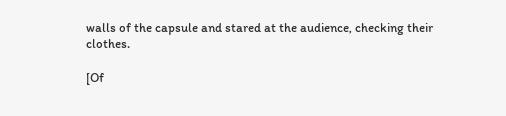walls of the capsule and stared at the audience, checking their clothes.

[Of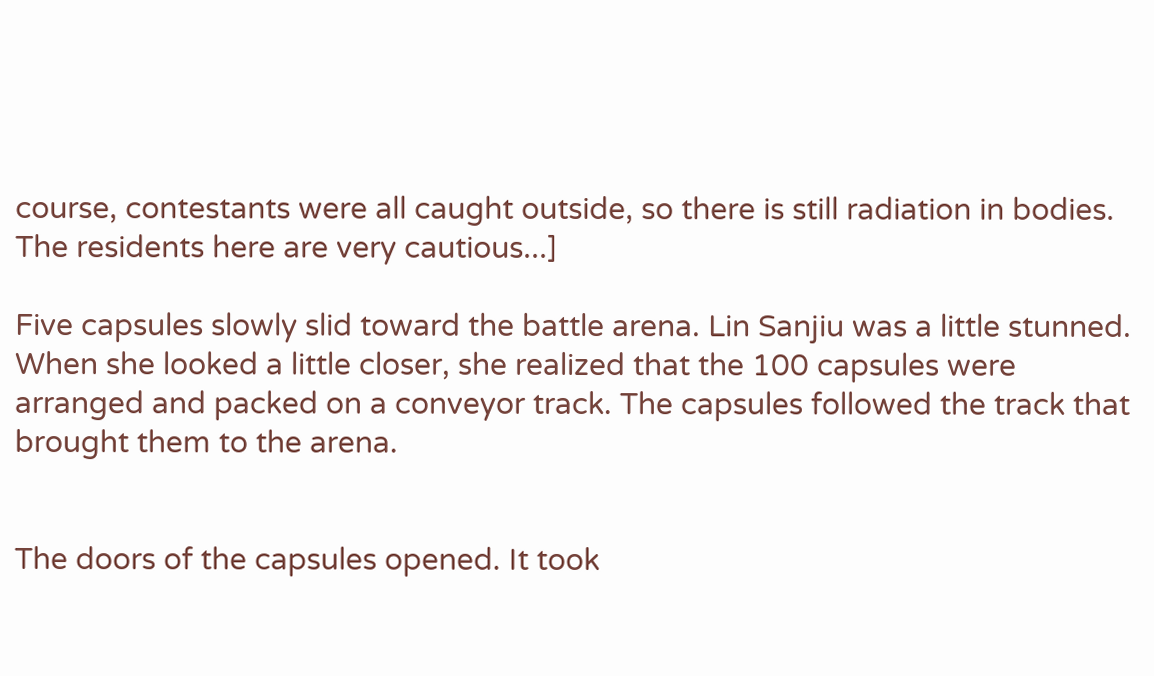course, contestants were all caught outside, so there is still radiation in bodies. The residents here are very cautious...]

Five capsules slowly slid toward the battle arena. Lin Sanjiu was a little stunned. When she looked a little closer, she realized that the 100 capsules were arranged and packed on a conveyor track. The capsules followed the track that brought them to the arena.


The doors of the capsules opened. It took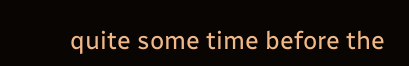quite some time before the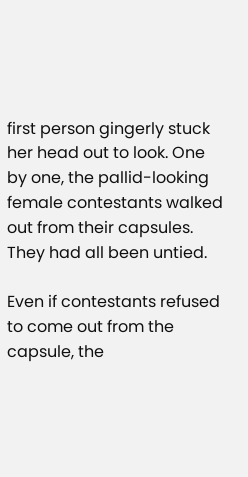first person gingerly stuck her head out to look. One by one, the pallid-looking female contestants walked out from their capsules. They had all been untied.

Even if contestants refused to come out from the capsule, the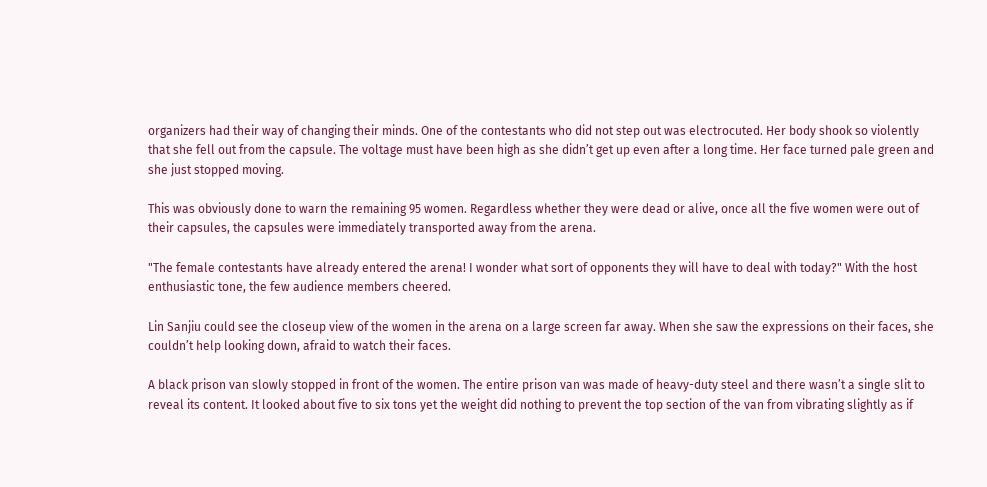organizers had their way of changing their minds. One of the contestants who did not step out was electrocuted. Her body shook so violently that she fell out from the capsule. The voltage must have been high as she didn’t get up even after a long time. Her face turned pale green and she just stopped moving.

This was obviously done to warn the remaining 95 women. Regardless whether they were dead or alive, once all the five women were out of their capsules, the capsules were immediately transported away from the arena.

"The female contestants have already entered the arena! I wonder what sort of opponents they will have to deal with today?" With the host enthusiastic tone, the few audience members cheered.

Lin Sanjiu could see the closeup view of the women in the arena on a large screen far away. When she saw the expressions on their faces, she couldn’t help looking down, afraid to watch their faces.

A black prison van slowly stopped in front of the women. The entire prison van was made of heavy-duty steel and there wasn’t a single slit to reveal its content. It looked about five to six tons yet the weight did nothing to prevent the top section of the van from vibrating slightly as if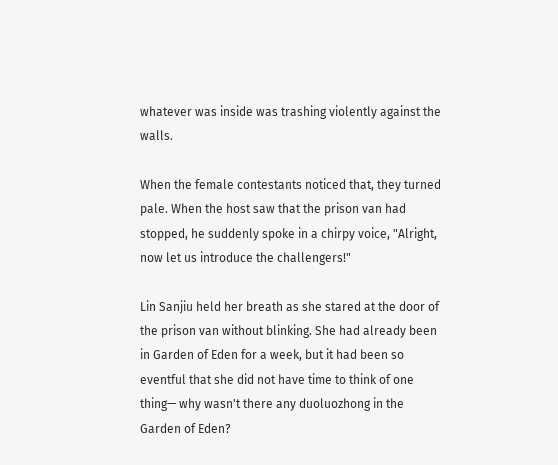whatever was inside was trashing violently against the walls.

When the female contestants noticed that, they turned pale. When the host saw that the prison van had stopped, he suddenly spoke in a chirpy voice, "Alright, now let us introduce the challengers!"

Lin Sanjiu held her breath as she stared at the door of the prison van without blinking. She had already been in Garden of Eden for a week, but it had been so eventful that she did not have time to think of one thing— why wasn't there any duoluozhong in the Garden of Eden?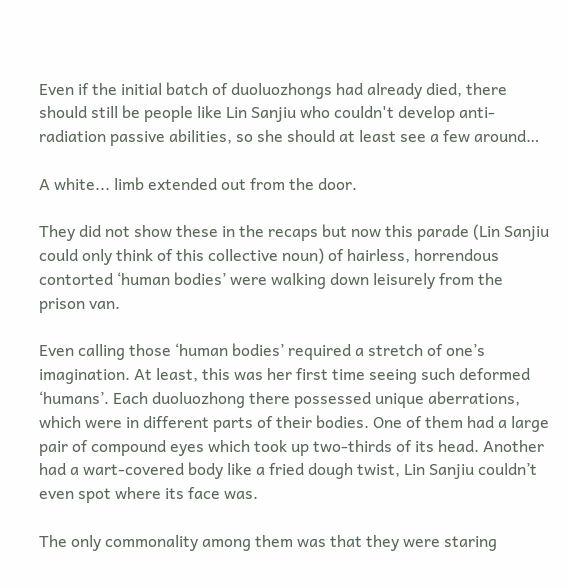Even if the initial batch of duoluozhongs had already died, there should still be people like Lin Sanjiu who couldn't develop anti-radiation passive abilities, so she should at least see a few around…

A white... limb extended out from the door.

They did not show these in the recaps but now this parade (Lin Sanjiu could only think of this collective noun) of hairless, horrendous contorted ‘human bodies’ were walking down leisurely from the prison van.

Even calling those ‘human bodies’ required a stretch of one’s imagination. At least, this was her first time seeing such deformed ‘humans’. Each duoluozhong there possessed unique aberrations, which were in different parts of their bodies. One of them had a large pair of compound eyes which took up two-thirds of its head. Another had a wart-covered body like a fried dough twist, Lin Sanjiu couldn’t even spot where its face was.

The only commonality among them was that they were staring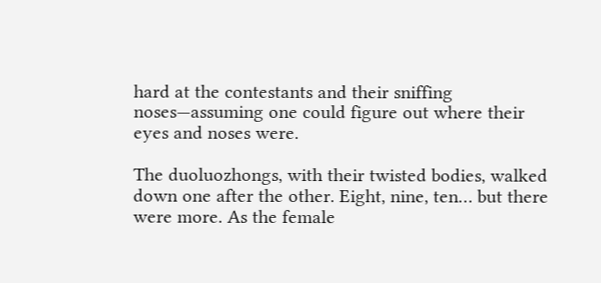hard at the contestants and their sniffing noses—assuming one could figure out where their eyes and noses were.

The duoluozhongs, with their twisted bodies, walked down one after the other. Eight, nine, ten… but there were more. As the female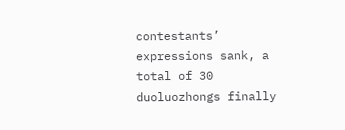contestants’ expressions sank, a total of 30 duoluozhongs finally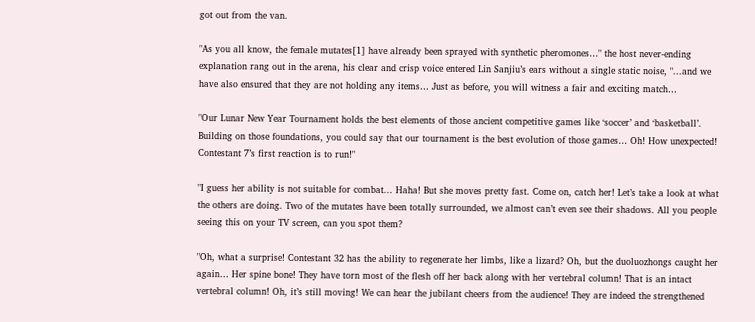got out from the van.

"As you all know, the female mutates[1] have already been sprayed with synthetic pheromones…" the host never-ending explanation rang out in the arena, his clear and crisp voice entered Lin Sanjiu’s ears without a single static noise, "...and we have also ensured that they are not holding any items… Just as before, you will witness a fair and exciting match…

"Our Lunar New Year Tournament holds the best elements of those ancient competitive games like ‘soccer’ and ‘basketball’. Building on those foundations, you could say that our tournament is the best evolution of those games… Oh! How unexpected! Contestant 7’s first reaction is to run!"

"I guess her ability is not suitable for combat... Haha! But she moves pretty fast. Come on, catch her! Let’s take a look at what the others are doing. Two of the mutates have been totally surrounded, we almost can’t even see their shadows. All you people seeing this on your TV screen, can you spot them?

"Oh, what a surprise! Contestant 32 has the ability to regenerate her limbs, like a lizard? Oh, but the duoluozhongs caught her again… Her spine bone! They have torn most of the flesh off her back along with her vertebral column! That is an intact vertebral column! Oh, it’s still moving! We can hear the jubilant cheers from the audience! They are indeed the strengthened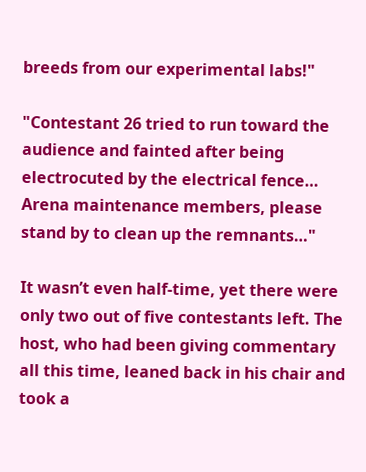breeds from our experimental labs!"

"Contestant 26 tried to run toward the audience and fainted after being electrocuted by the electrical fence… Arena maintenance members, please stand by to clean up the remnants…"

It wasn’t even half-time, yet there were only two out of five contestants left. The host, who had been giving commentary all this time, leaned back in his chair and took a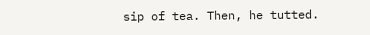sip of tea. Then, he tutted.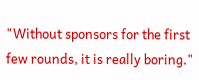"Without sponsors for the first few rounds, it is really boring."